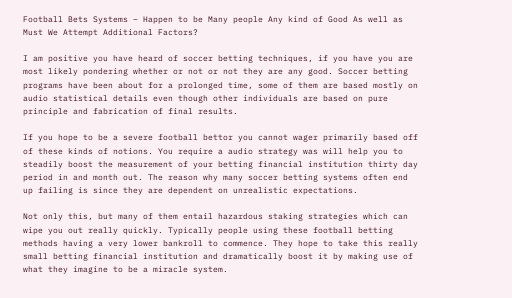Football Bets Systems – Happen to be Many people Any kind of Good As well as Must We Attempt Additional Factors?

I am positive you have heard of soccer betting techniques, if you have you are most likely pondering whether or not or not they are any good. Soccer betting programs have been about for a prolonged time, some of them are based mostly on audio statistical details even though other individuals are based on pure principle and fabrication of final results.

If you hope to be a severe football bettor you cannot wager primarily based off of these kinds of notions. You require a audio strategy was will help you to steadily boost the measurement of your betting financial institution thirty day period in and month out. The reason why many soccer betting systems often end up failing is since they are dependent on unrealistic expectations.

Not only this, but many of them entail hazardous staking strategies which can wipe you out really quickly. Typically people using these football betting methods having a very lower bankroll to commence. They hope to take this really small betting financial institution and dramatically boost it by making use of what they imagine to be a miracle system.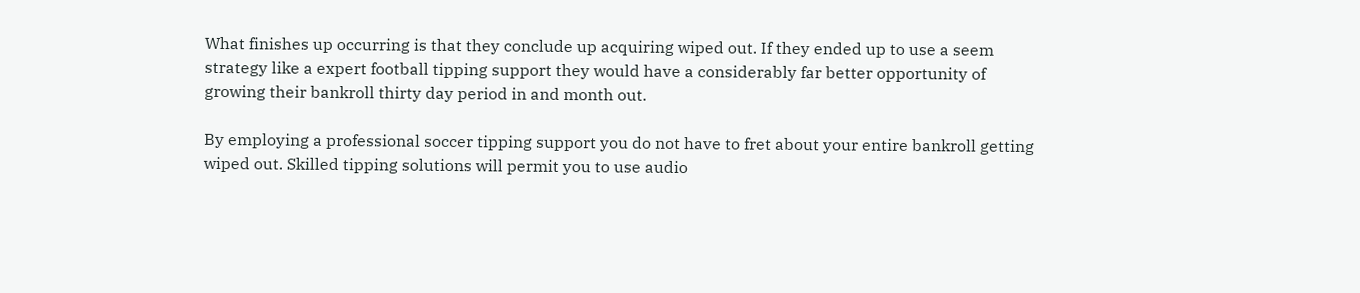What finishes up occurring is that they conclude up acquiring wiped out. If they ended up to use a seem strategy like a expert football tipping support they would have a considerably far better opportunity of growing their bankroll thirty day period in and month out.

By employing a professional soccer tipping support you do not have to fret about your entire bankroll getting wiped out. Skilled tipping solutions will permit you to use audio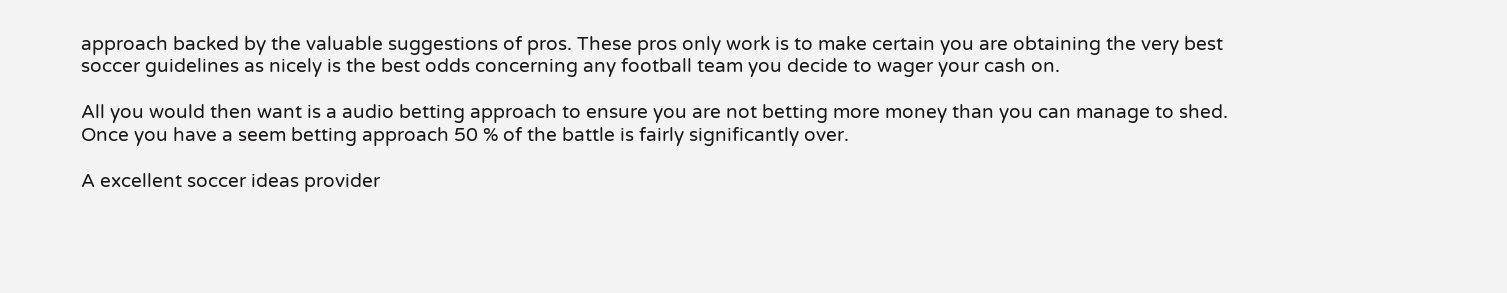approach backed by the valuable suggestions of pros. These pros only work is to make certain you are obtaining the very best soccer guidelines as nicely is the best odds concerning any football team you decide to wager your cash on.

All you would then want is a audio betting approach to ensure you are not betting more money than you can manage to shed. Once you have a seem betting approach 50 % of the battle is fairly significantly over.

A excellent soccer ideas provider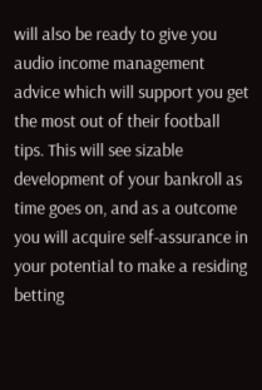will also be ready to give you audio income management advice which will support you get the most out of their football tips. This will see sizable development of your bankroll as time goes on, and as a outcome you will acquire self-assurance in your potential to make a residing betting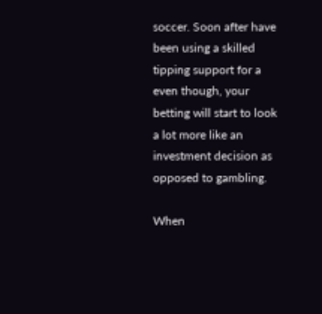soccer. Soon after have been using a skilled tipping support for a even though, your betting will start to look a lot more like an investment decision as opposed to gambling.

When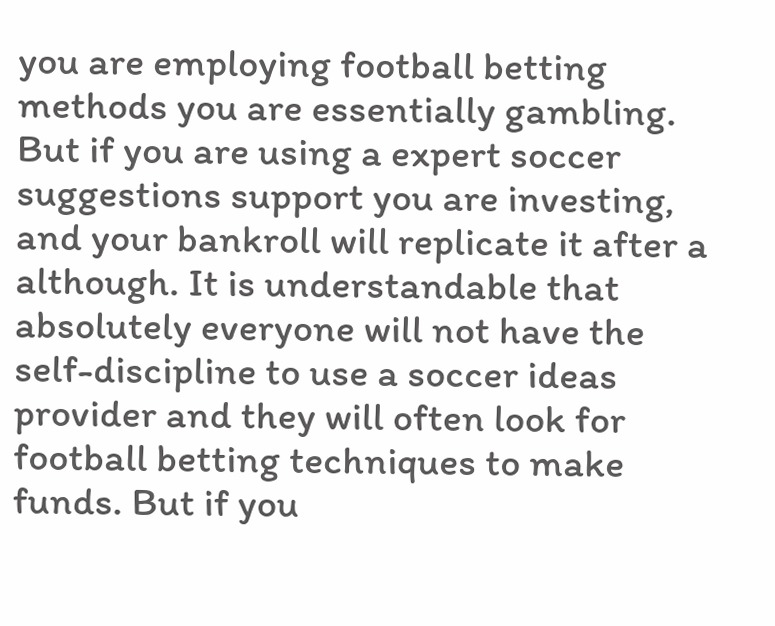you are employing football betting methods you are essentially gambling. But if you are using a expert soccer suggestions support you are investing, and your bankroll will replicate it after a although. It is understandable that absolutely everyone will not have the self-discipline to use a soccer ideas provider and they will often look for football betting techniques to make funds. But if you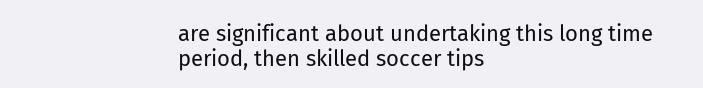are significant about undertaking this long time period, then skilled soccer tips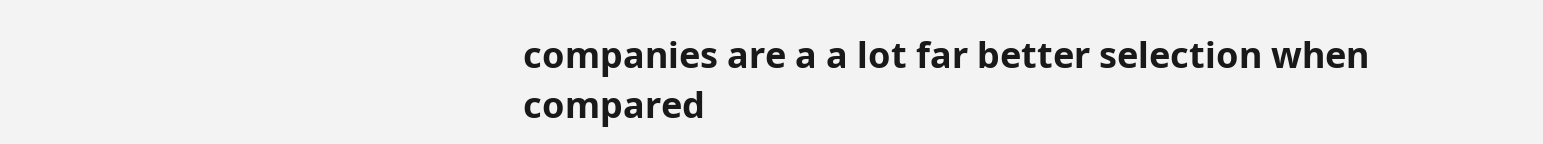companies are a a lot far better selection when compared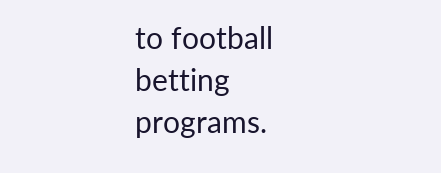to football betting programs.